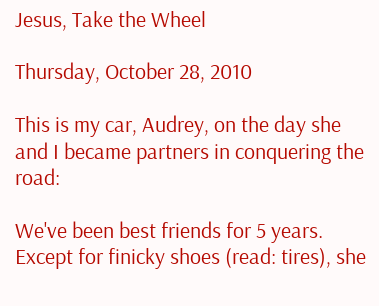Jesus, Take the Wheel

Thursday, October 28, 2010

This is my car, Audrey, on the day she and I became partners in conquering the road:

We've been best friends for 5 years.  Except for finicky shoes (read: tires), she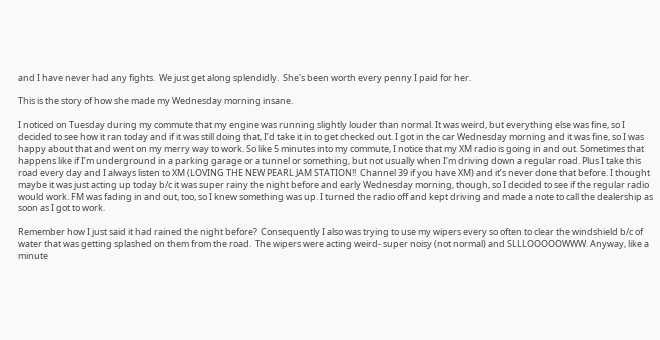and I have never had any fights.  We just get along splendidly.  She's been worth every penny I paid for her.

This is the story of how she made my Wednesday morning insane.

I noticed on Tuesday during my commute that my engine was running slightly louder than normal. It was weird, but everything else was fine, so I decided to see how it ran today and if it was still doing that, I’d take it in to get checked out. I got in the car Wednesday morning and it was fine, so I was happy about that and went on my merry way to work. So like 5 minutes into my commute, I notice that my XM radio is going in and out. Sometimes that happens like if I’m underground in a parking garage or a tunnel or something, but not usually when I’m driving down a regular road. Plus I take this road every day and I always listen to XM (LOVING THE NEW PEARL JAM STATION!!  Channel 39 if you have XM) and it’s never done that before. I thought maybe it was just acting up today b/c it was super rainy the night before and early Wednesday morning, though, so I decided to see if the regular radio would work. FM was fading in and out, too, so I knew something was up. I turned the radio off and kept driving and made a note to call the dealership as soon as I got to work.

Remember how I just said it had rained the night before?  Consequently I also was trying to use my wipers every so often to clear the windshield b/c of water that was getting splashed on them from the road.  The wipers were acting weird- super noisy (not normal) and SLLLOOOOOWWW. Anyway, like a minute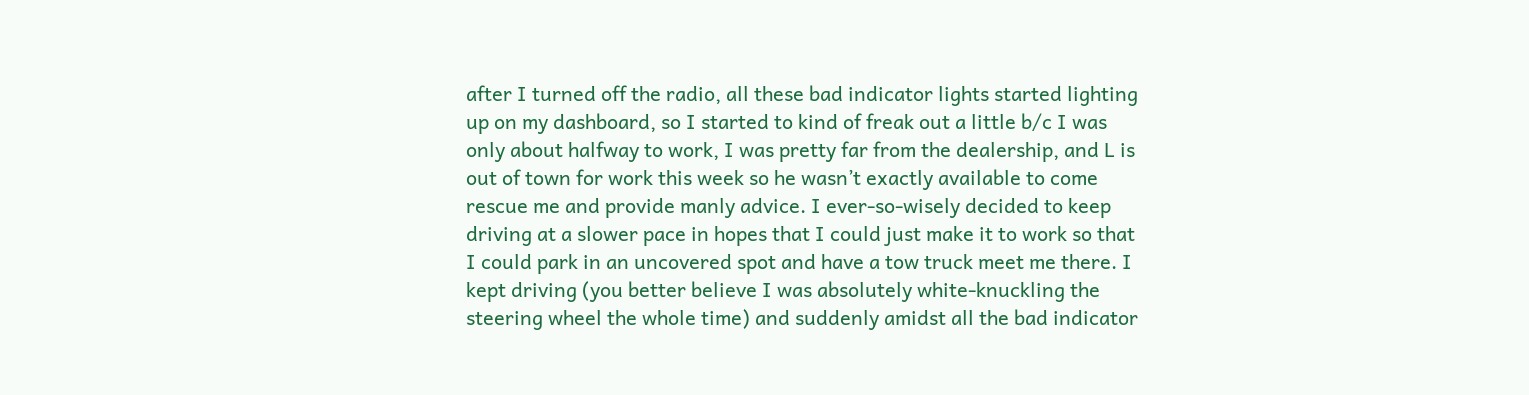after I turned off the radio, all these bad indicator lights started lighting up on my dashboard, so I started to kind of freak out a little b/c I was only about halfway to work, I was pretty far from the dealership, and L is out of town for work this week so he wasn’t exactly available to come rescue me and provide manly advice. I ever-so-wisely decided to keep driving at a slower pace in hopes that I could just make it to work so that I could park in an uncovered spot and have a tow truck meet me there. I kept driving (you better believe I was absolutely white-knuckling the steering wheel the whole time) and suddenly amidst all the bad indicator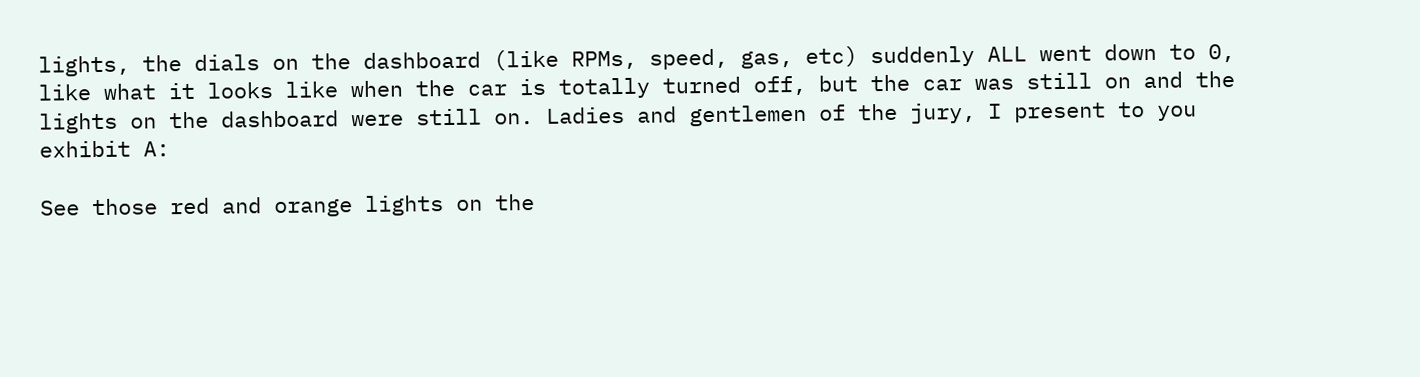lights, the dials on the dashboard (like RPMs, speed, gas, etc) suddenly ALL went down to 0, like what it looks like when the car is totally turned off, but the car was still on and the lights on the dashboard were still on. Ladies and gentlemen of the jury, I present to you exhibit A:

See those red and orange lights on the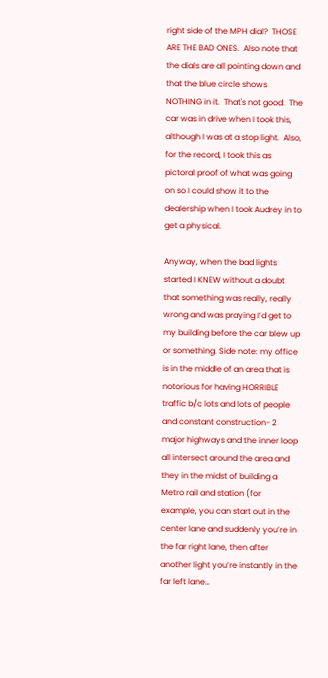right side of the MPH dial?  THOSE ARE THE BAD ONES.  Also note that the dials are all pointing down and that the blue circle shows NOTHING in it.  That's not good.  The car was in drive when I took this, although I was at a stop light.  Also, for the record, I took this as pictoral proof of what was going on so I could show it to the dealership when I took Audrey in to get a physical.

Anyway, when the bad lights started I KNEW without a doubt that something was really, really wrong and was praying I’d get to my building before the car blew up or something. Side note: my office is in the middle of an area that is notorious for having HORRIBLE traffic b/c lots and lots of people and constant construction- 2 major highways and the inner loop all intersect around the area and they in the midst of building a Metro rail and station (for example, you can start out in the center lane and suddenly you’re in the far right lane, then after another light you’re instantly in the far left lane…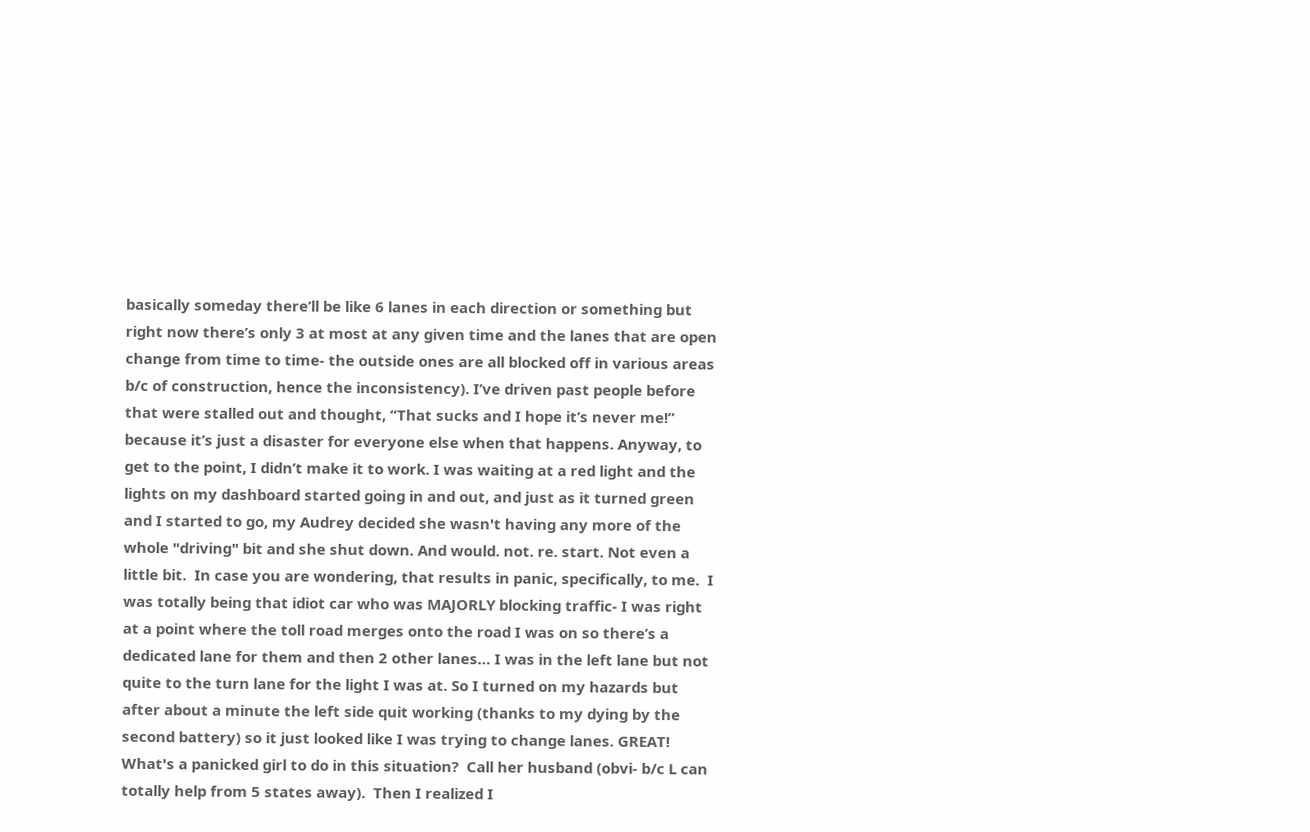basically someday there’ll be like 6 lanes in each direction or something but right now there’s only 3 at most at any given time and the lanes that are open change from time to time- the outside ones are all blocked off in various areas b/c of construction, hence the inconsistency). I’ve driven past people before that were stalled out and thought, “That sucks and I hope it’s never me!” because it’s just a disaster for everyone else when that happens. Anyway, to get to the point, I didn’t make it to work. I was waiting at a red light and the lights on my dashboard started going in and out, and just as it turned green and I started to go, my Audrey decided she wasn't having any more of the whole "driving" bit and she shut down. And would. not. re. start. Not even a little bit.  In case you are wondering, that results in panic, specifically, to me.  I was totally being that idiot car who was MAJORLY blocking traffic- I was right at a point where the toll road merges onto the road I was on so there’s a dedicated lane for them and then 2 other lanes… I was in the left lane but not quite to the turn lane for the light I was at. So I turned on my hazards but after about a minute the left side quit working (thanks to my dying by the second battery) so it just looked like I was trying to change lanes. GREAT!  What's a panicked girl to do in this situation?  Call her husband (obvi- b/c L can totally help from 5 states away).  Then I realized I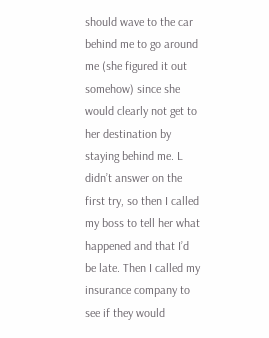should wave to the car behind me to go around me (she figured it out somehow) since she would clearly not get to her destination by staying behind me. L didn’t answer on the first try, so then I called my boss to tell her what happened and that I’d be late. Then I called my insurance company to see if they would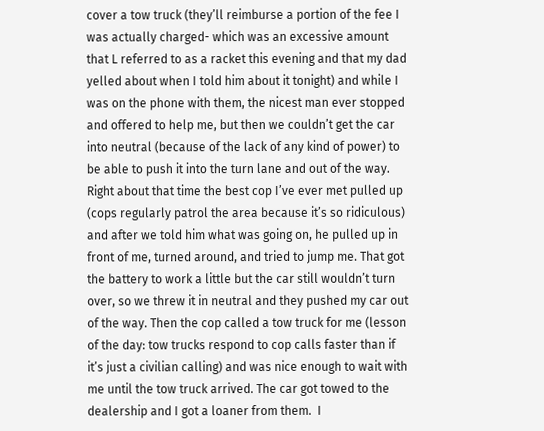cover a tow truck (they’ll reimburse a portion of the fee I was actually charged- which was an excessive amount that L referred to as a racket this evening and that my dad yelled about when I told him about it tonight) and while I was on the phone with them, the nicest man ever stopped and offered to help me, but then we couldn’t get the car into neutral (because of the lack of any kind of power) to be able to push it into the turn lane and out of the way. Right about that time the best cop I’ve ever met pulled up (cops regularly patrol the area because it’s so ridiculous) and after we told him what was going on, he pulled up in front of me, turned around, and tried to jump me. That got the battery to work a little but the car still wouldn’t turn over, so we threw it in neutral and they pushed my car out of the way. Then the cop called a tow truck for me (lesson of the day: tow trucks respond to cop calls faster than if it’s just a civilian calling) and was nice enough to wait with me until the tow truck arrived. The car got towed to the dealership and I got a loaner from them.  I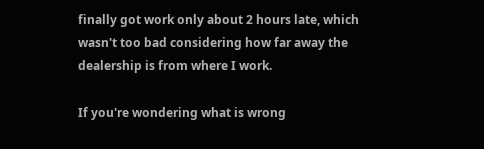finally got work only about 2 hours late, which wasn't too bad considering how far away the dealership is from where I work.

If you're wondering what is wrong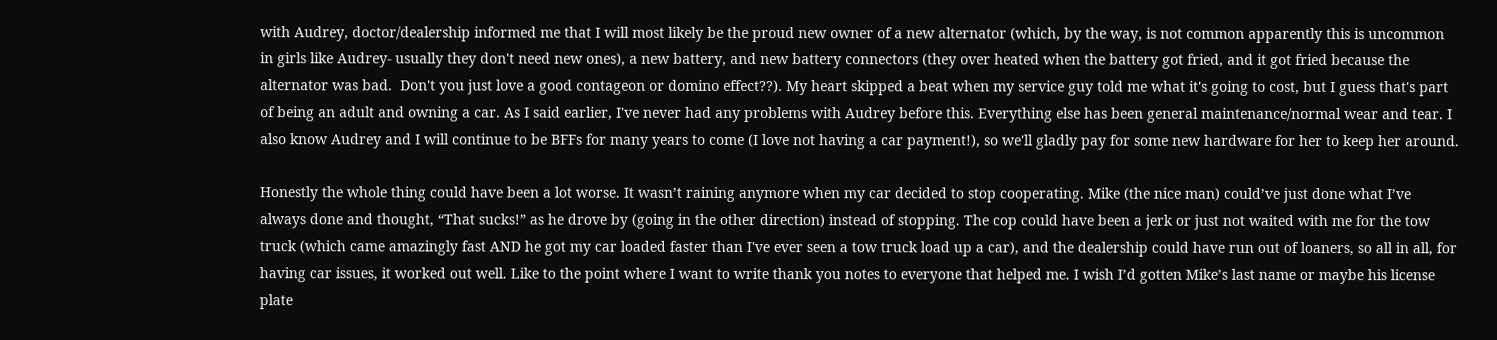with Audrey, doctor/dealership informed me that I will most likely be the proud new owner of a new alternator (which, by the way, is not common apparently this is uncommon in girls like Audrey- usually they don't need new ones), a new battery, and new battery connectors (they over heated when the battery got fried, and it got fried because the alternator was bad.  Don't you just love a good contageon or domino effect??). My heart skipped a beat when my service guy told me what it's going to cost, but I guess that's part of being an adult and owning a car. As I said earlier, I've never had any problems with Audrey before this. Everything else has been general maintenance/normal wear and tear. I also know Audrey and I will continue to be BFFs for many years to come (I love not having a car payment!), so we'll gladly pay for some new hardware for her to keep her around.

Honestly the whole thing could have been a lot worse. It wasn’t raining anymore when my car decided to stop cooperating. Mike (the nice man) could’ve just done what I’ve always done and thought, “That sucks!” as he drove by (going in the other direction) instead of stopping. The cop could have been a jerk or just not waited with me for the tow truck (which came amazingly fast AND he got my car loaded faster than I've ever seen a tow truck load up a car), and the dealership could have run out of loaners, so all in all, for having car issues, it worked out well. Like to the point where I want to write thank you notes to everyone that helped me. I wish I’d gotten Mike’s last name or maybe his license plate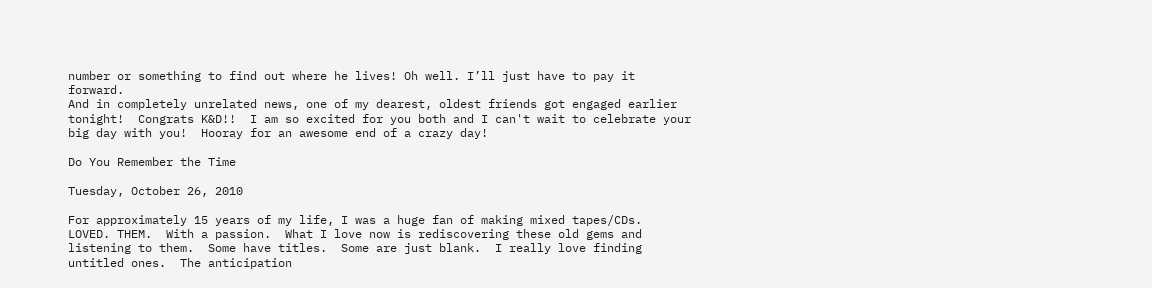number or something to find out where he lives! Oh well. I’ll just have to pay it forward.
And in completely unrelated news, one of my dearest, oldest friends got engaged earlier tonight!  Congrats K&D!!  I am so excited for you both and I can't wait to celebrate your big day with you!  Hooray for an awesome end of a crazy day!

Do You Remember the Time

Tuesday, October 26, 2010

For approximately 15 years of my life, I was a huge fan of making mixed tapes/CDs.  LOVED. THEM.  With a passion.  What I love now is rediscovering these old gems and listening to them.  Some have titles.  Some are just blank.  I really love finding untitled ones.  The anticipation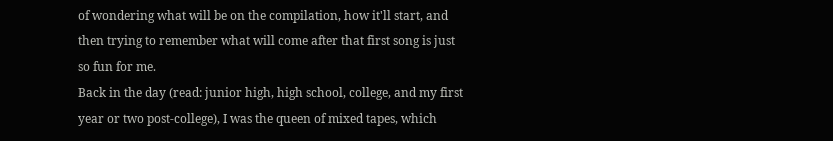of wondering what will be on the compilation, how it'll start, and then trying to remember what will come after that first song is just so fun for me.
Back in the day (read: junior high, high school, college, and my first year or two post-college), I was the queen of mixed tapes, which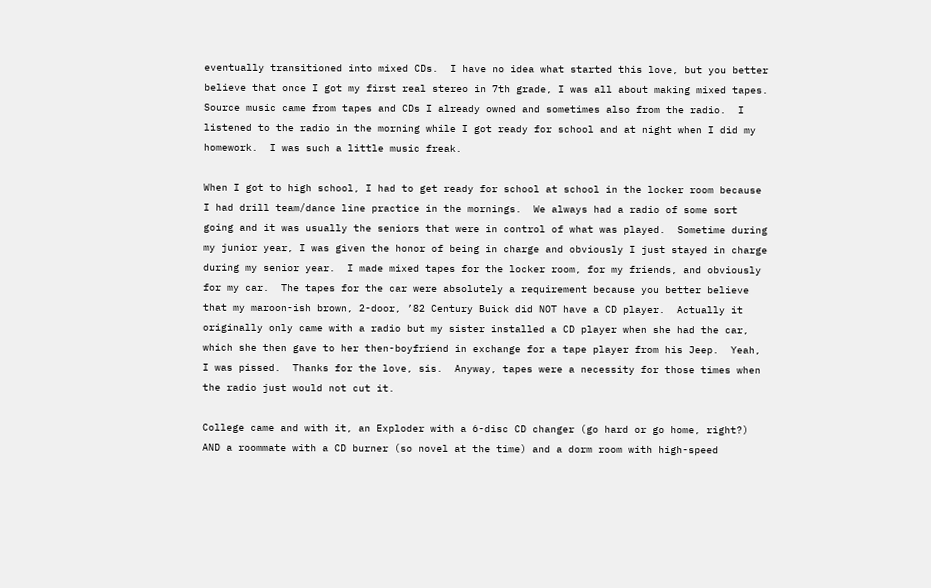eventually transitioned into mixed CDs.  I have no idea what started this love, but you better believe that once I got my first real stereo in 7th grade, I was all about making mixed tapes. Source music came from tapes and CDs I already owned and sometimes also from the radio.  I listened to the radio in the morning while I got ready for school and at night when I did my homework.  I was such a little music freak.

When I got to high school, I had to get ready for school at school in the locker room because I had drill team/dance line practice in the mornings.  We always had a radio of some sort going and it was usually the seniors that were in control of what was played.  Sometime during my junior year, I was given the honor of being in charge and obviously I just stayed in charge during my senior year.  I made mixed tapes for the locker room, for my friends, and obviously for my car.  The tapes for the car were absolutely a requirement because you better believe that my maroon-ish brown, 2-door, ’82 Century Buick did NOT have a CD player.  Actually it originally only came with a radio but my sister installed a CD player when she had the car, which she then gave to her then-boyfriend in exchange for a tape player from his Jeep.  Yeah, I was pissed.  Thanks for the love, sis.  Anyway, tapes were a necessity for those times when the radio just would not cut it.

College came and with it, an Exploder with a 6-disc CD changer (go hard or go home, right?) AND a roommate with a CD burner (so novel at the time) and a dorm room with high-speed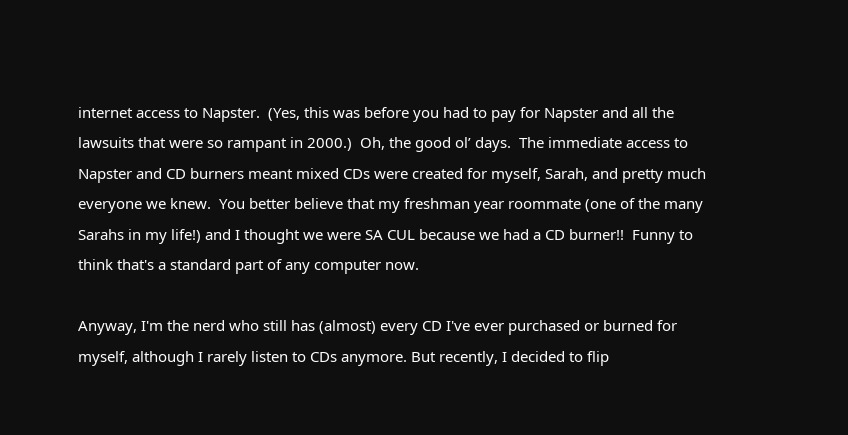internet access to Napster.  (Yes, this was before you had to pay for Napster and all the lawsuits that were so rampant in 2000.)  Oh, the good ol’ days.  The immediate access to Napster and CD burners meant mixed CDs were created for myself, Sarah, and pretty much everyone we knew.  You better believe that my freshman year roommate (one of the many Sarahs in my life!) and I thought we were SA CUL because we had a CD burner!!  Funny to think that's a standard part of any computer now.

Anyway, I'm the nerd who still has (almost) every CD I've ever purchased or burned for myself, although I rarely listen to CDs anymore. But recently, I decided to flip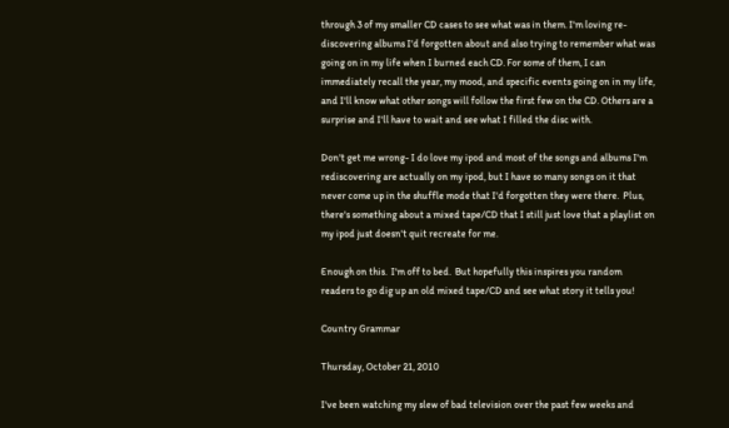through 3 of my smaller CD cases to see what was in them. I'm loving re-discovering albums I'd forgotten about and also trying to remember what was going on in my life when I burned each CD. For some of them, I can immediately recall the year, my mood, and specific events going on in my life, and I'll know what other songs will follow the first few on the CD. Others are a surprise and I'll have to wait and see what I filled the disc with.

Don't get me wrong- I do love my ipod and most of the songs and albums I'm rediscovering are actually on my ipod, but I have so many songs on it that never come up in the shuffle mode that I'd forgotten they were there.  Plus, there's something about a mixed tape/CD that I still just love that a playlist on my ipod just doesn't quit recreate for me.

Enough on this.  I'm off to bed.  But hopefully this inspires you random readers to go dig up an old mixed tape/CD and see what story it tells you!

Country Grammar

Thursday, October 21, 2010

I've been watching my slew of bad television over the past few weeks and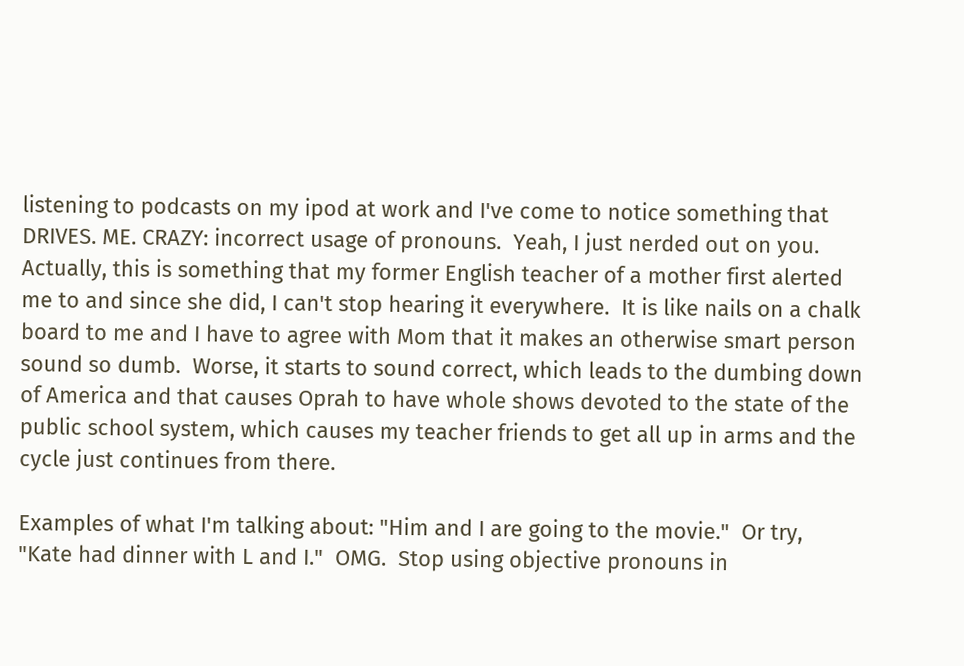listening to podcasts on my ipod at work and I've come to notice something that DRIVES. ME. CRAZY: incorrect usage of pronouns.  Yeah, I just nerded out on you.  Actually, this is something that my former English teacher of a mother first alerted me to and since she did, I can't stop hearing it everywhere.  It is like nails on a chalk board to me and I have to agree with Mom that it makes an otherwise smart person sound so dumb.  Worse, it starts to sound correct, which leads to the dumbing down of America and that causes Oprah to have whole shows devoted to the state of the public school system, which causes my teacher friends to get all up in arms and the cycle just continues from there.

Examples of what I'm talking about: "Him and I are going to the movie."  Or try, "Kate had dinner with L and I."  OMG.  Stop using objective pronouns in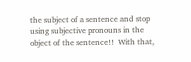the subject of a sentence and stop using subjective pronouns in the object of the sentence!!  With that,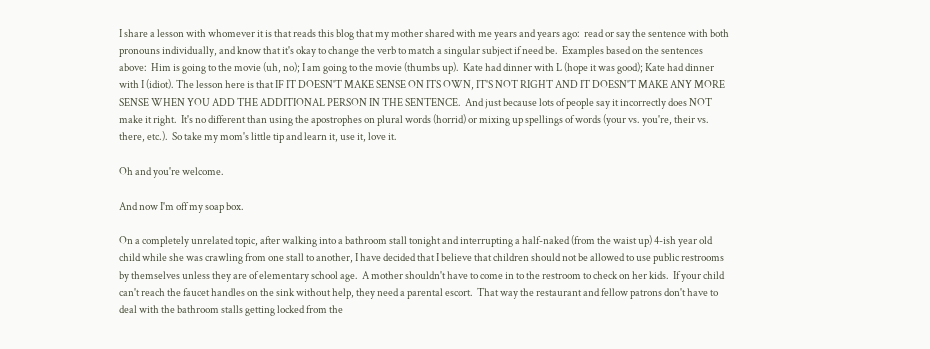I share a lesson with whomever it is that reads this blog that my mother shared with me years and years ago:  read or say the sentence with both pronouns individually, and know that it's okay to change the verb to match a singular subject if need be.  Examples based on the sentences above:  Him is going to the movie (uh, no); I am going to the movie (thumbs up).  Kate had dinner with L (hope it was good); Kate had dinner with I (idiot). The lesson here is that IF IT DOESN'T MAKE SENSE ON ITS OWN, IT'S NOT RIGHT AND IT DOESN'T MAKE ANY MORE SENSE WHEN YOU ADD THE ADDITIONAL PERSON IN THE SENTENCE.  And just because lots of people say it incorrectly does NOT make it right.  It's no different than using the apostrophes on plural words (horrid) or mixing up spellings of words (your vs. you're, their vs. there, etc.).  So take my mom's little tip and learn it, use it, love it.

Oh and you're welcome.

And now I'm off my soap box.

On a completely unrelated topic, after walking into a bathroom stall tonight and interrupting a half-naked (from the waist up) 4-ish year old child while she was crawling from one stall to another, I have decided that I believe that children should not be allowed to use public restrooms by themselves unless they are of elementary school age.  A mother shouldn't have to come in to the restroom to check on her kids.  If your child can't reach the faucet handles on the sink without help, they need a parental escort.  That way the restaurant and fellow patrons don't have to deal with the bathroom stalls getting locked from the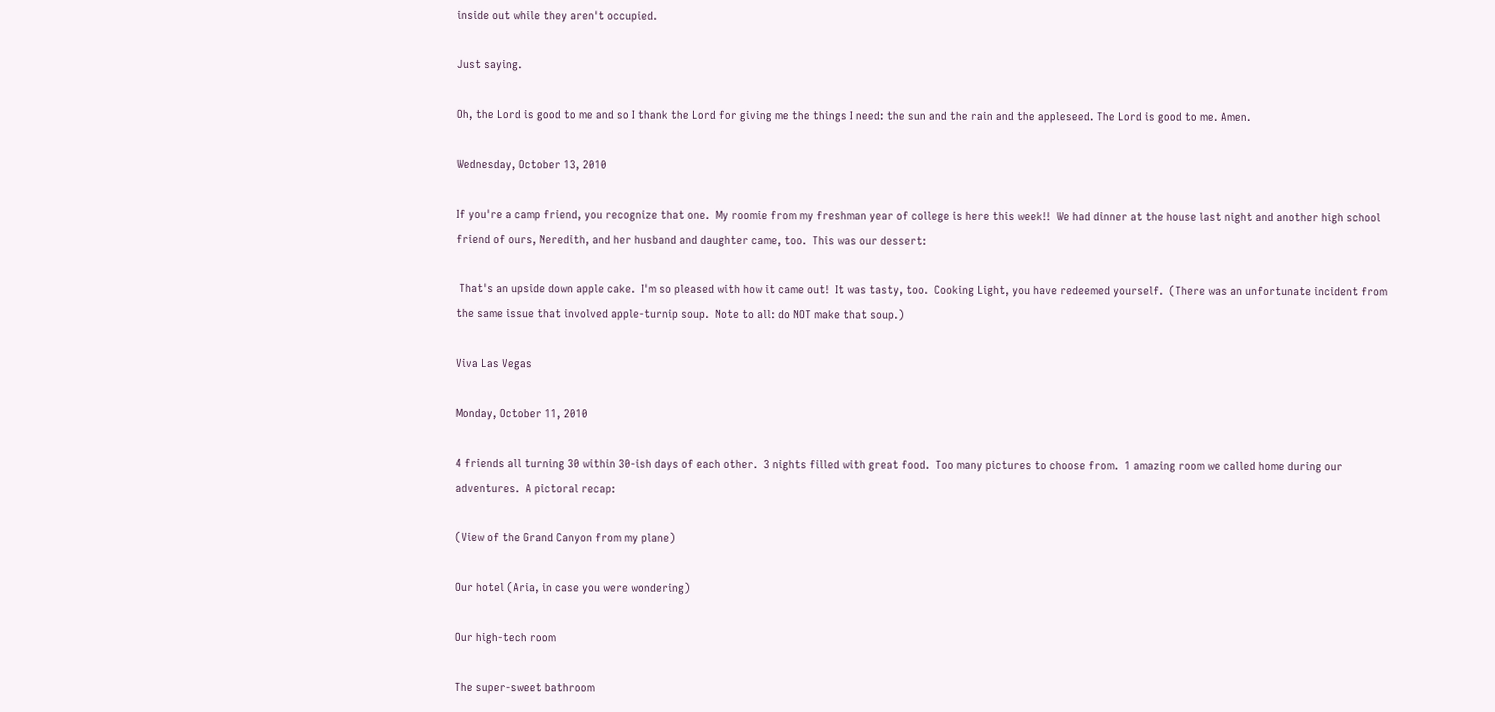inside out while they aren't occupied.

Just saying.

Oh, the Lord is good to me and so I thank the Lord for giving me the things I need: the sun and the rain and the appleseed. The Lord is good to me. Amen.

Wednesday, October 13, 2010

If you're a camp friend, you recognize that one.  My roomie from my freshman year of college is here this week!!  We had dinner at the house last night and another high school friend of ours, Neredith, and her husband and daughter came, too.  This was our dessert:

 That's an upside down apple cake.  I'm so pleased with how it came out!  It was tasty, too.  Cooking Light, you have redeemed yourself.  (There was an unfortunate incident from the same issue that involved apple-turnip soup.  Note to all: do NOT make that soup.)

Viva Las Vegas

Monday, October 11, 2010

4 friends all turning 30 within 30-ish days of each other.  3 nights filled with great food.  Too many pictures to choose from.  1 amazing room we called home during our adventures.  A pictoral recap:

(View of the Grand Canyon from my plane)

Our hotel (Aria, in case you were wondering)

Our high-tech room

The super-sweet bathroom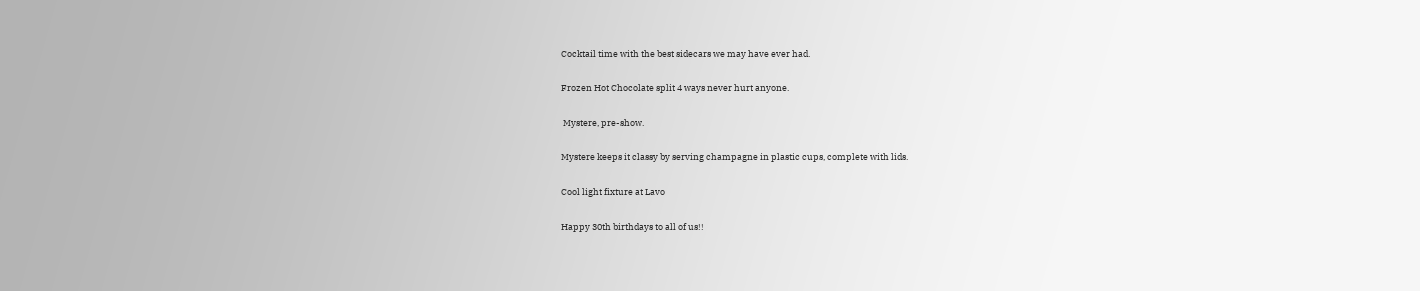Cocktail time with the best sidecars we may have ever had.

Frozen Hot Chocolate split 4 ways never hurt anyone.

 Mystere, pre-show.

Mystere keeps it classy by serving champagne in plastic cups, complete with lids.

Cool light fixture at Lavo

Happy 30th birthdays to all of us!!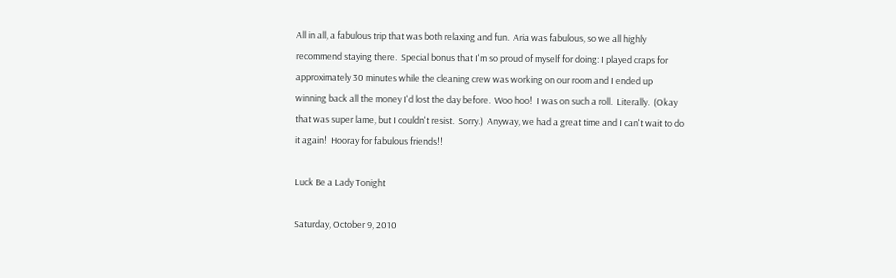All in all, a fabulous trip that was both relaxing and fun.  Aria was fabulous, so we all highly recommend staying there.  Special bonus that I'm so proud of myself for doing: I played craps for approximately 30 minutes while the cleaning crew was working on our room and I ended up winning back all the money I'd lost the day before.  Woo hoo!  I was on such a roll.  Literally.  (Okay that was super lame, but I couldn't resist.  Sorry.)  Anyway, we had a great time and I can't wait to do it again!  Hooray for fabulous friends!!

Luck Be a Lady Tonight

Saturday, October 9, 2010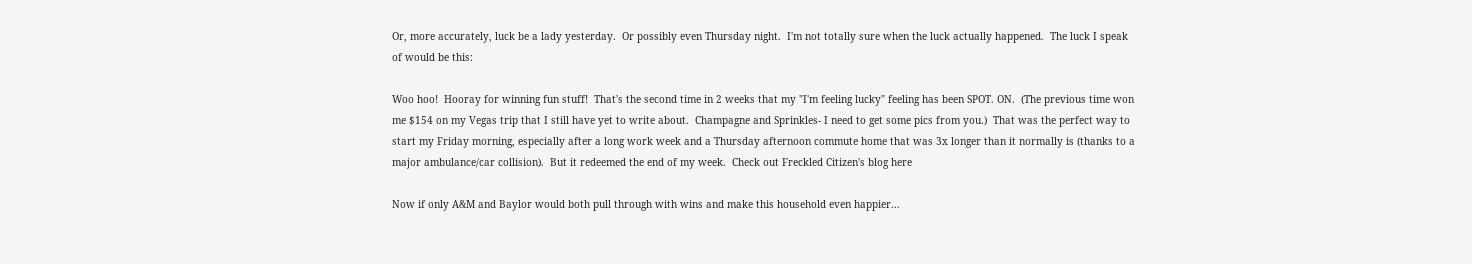Or, more accurately, luck be a lady yesterday.  Or possibly even Thursday night.  I'm not totally sure when the luck actually happened.  The luck I speak of would be this:

Woo hoo!  Hooray for winning fun stuff!  That's the second time in 2 weeks that my "I'm feeling lucky" feeling has been SPOT. ON.  (The previous time won me $154 on my Vegas trip that I still have yet to write about.  Champagne and Sprinkles- I need to get some pics from you.)  That was the perfect way to start my Friday morning, especially after a long work week and a Thursday afternoon commute home that was 3x longer than it normally is (thanks to a major ambulance/car collision).  But it redeemed the end of my week.  Check out Freckled Citizen's blog here

Now if only A&M and Baylor would both pull through with wins and make this household even happier...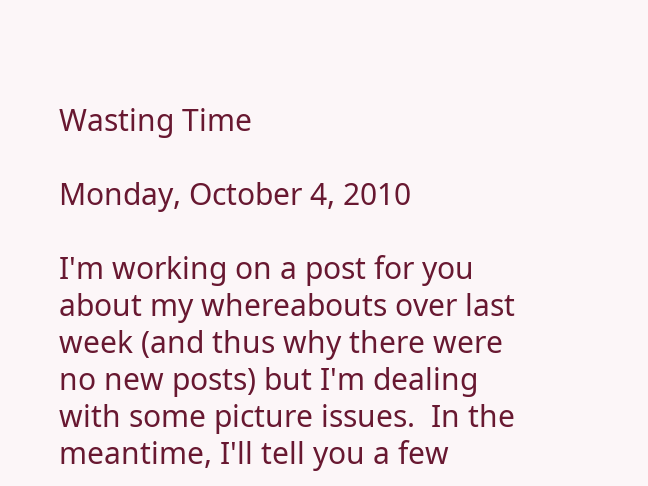Wasting Time

Monday, October 4, 2010

I'm working on a post for you about my whereabouts over last week (and thus why there were no new posts) but I'm dealing with some picture issues.  In the meantime, I'll tell you a few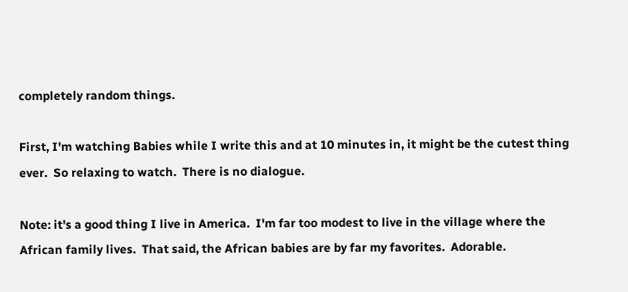completely random things.

First, I'm watching Babies while I write this and at 10 minutes in, it might be the cutest thing ever.  So relaxing to watch.  There is no dialogue.

Note: it's a good thing I live in America.  I'm far too modest to live in the village where the African family lives.  That said, the African babies are by far my favorites.  Adorable.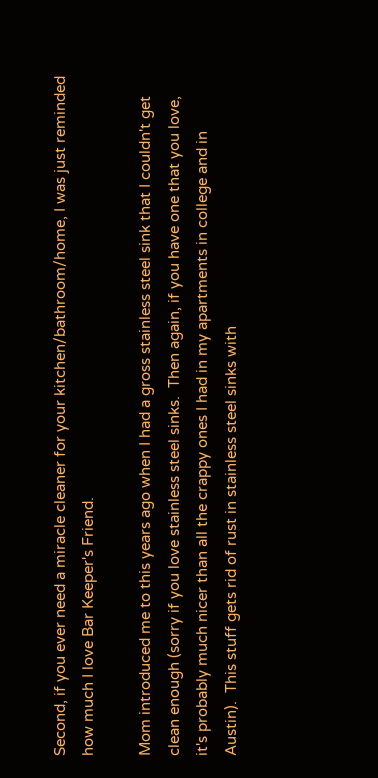Second, if you ever need a miracle cleaner for your kitchen/bathroom/home, I was just reminded how much I love Bar Keeper's Friend.

Mom introduced me to this years ago when I had a gross stainless steel sink that I couldn't get clean enough (sorry if you love stainless steel sinks.  Then again, if you have one that you love, it's probably much nicer than all the crappy ones I had in my apartments in college and in Austin).  This stuff gets rid of rust in stainless steel sinks with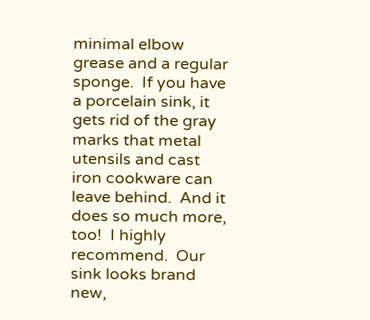minimal elbow grease and a regular sponge.  If you have a porcelain sink, it gets rid of the gray marks that metal utensils and cast iron cookware can leave behind.  And it does so much more, too!  I highly recommend.  Our sink looks brand new,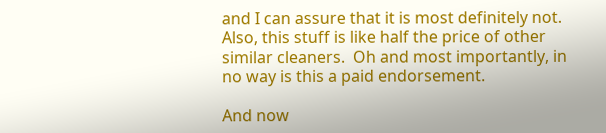and I can assure that it is most definitely not.  Also, this stuff is like half the price of other similar cleaners.  Oh and most importantly, in no way is this a paid endorsement.

And now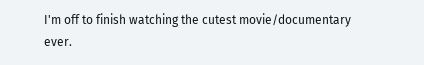I'm off to finish watching the cutest movie/documentary ever.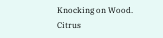Knocking on Wood. Citrus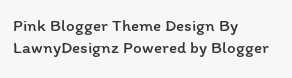Pink Blogger Theme Design By LawnyDesignz Powered by Blogger